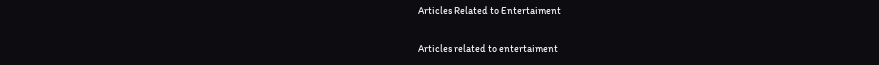Articles Related to Entertaiment

Articles related to entertaiment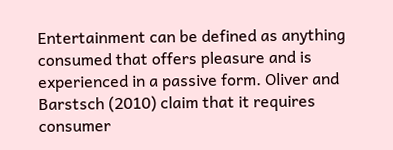Entertainment can be defined as anything consumed that offers pleasure and is experienced in a passive form. Oliver and Barstsch (2010) claim that it requires consumer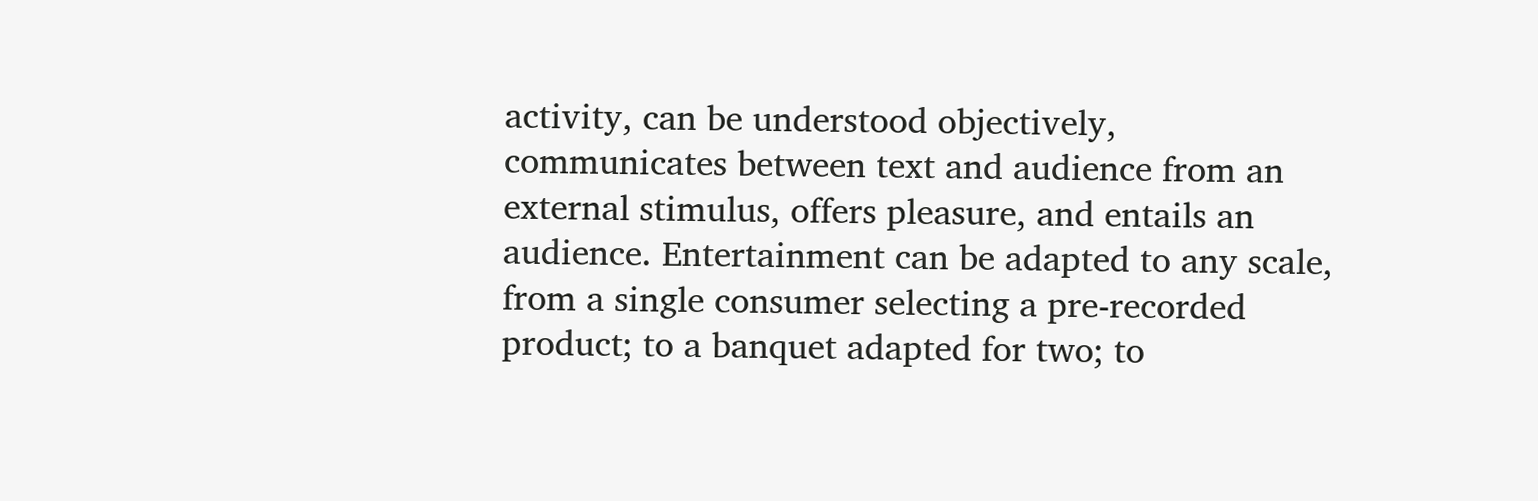activity, can be understood objectively, communicates between text and audience from an external stimulus, offers pleasure, and entails an audience. Entertainment can be adapted to any scale, from a single consumer selecting a pre-recorded product; to a banquet adapted for two; to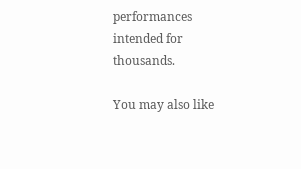performances intended for thousands.

You may also like